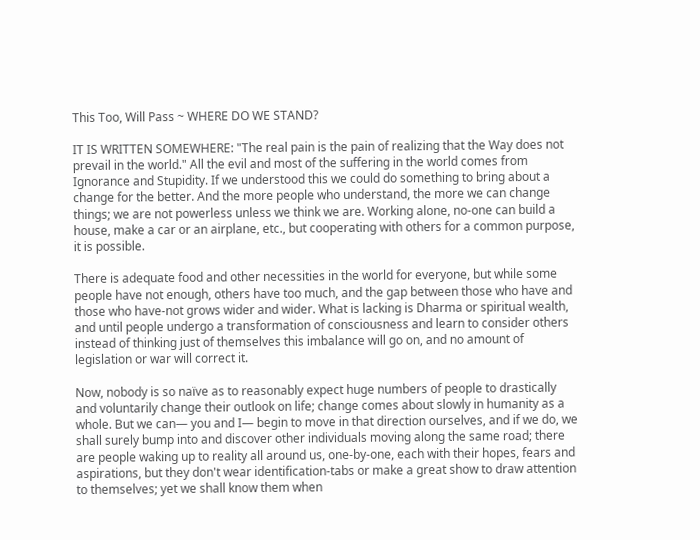This Too, Will Pass ~ WHERE DO WE STAND?

IT IS WRITTEN SOMEWHERE: "The real pain is the pain of realizing that the Way does not prevail in the world." All the evil and most of the suffering in the world comes from Ignorance and Stupidity. If we understood this we could do something to bring about a change for the better. And the more people who understand, the more we can change things; we are not powerless unless we think we are. Working alone, no-one can build a house, make a car or an airplane, etc., but cooperating with others for a common purpose, it is possible.

There is adequate food and other necessities in the world for everyone, but while some people have not enough, others have too much, and the gap between those who have and those who have-not grows wider and wider. What is lacking is Dharma or spiritual wealth, and until people undergo a transformation of consciousness and learn to consider others instead of thinking just of themselves this imbalance will go on, and no amount of legislation or war will correct it.

Now, nobody is so naïve as to reasonably expect huge numbers of people to drastically and voluntarily change their outlook on life; change comes about slowly in humanity as a whole. But we can— you and I— begin to move in that direction ourselves, and if we do, we shall surely bump into and discover other individuals moving along the same road; there are people waking up to reality all around us, one-by-one, each with their hopes, fears and aspirations, but they don't wear identification-tabs or make a great show to draw attention to themselves; yet we shall know them when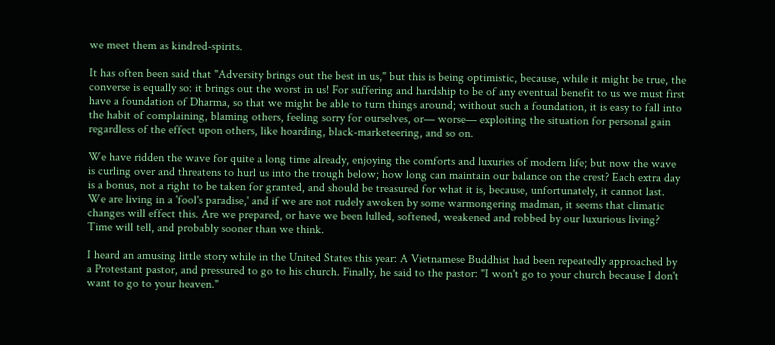we meet them as kindred-spirits.

It has often been said that "Adversity brings out the best in us," but this is being optimistic, because, while it might be true, the converse is equally so: it brings out the worst in us! For suffering and hardship to be of any eventual benefit to us we must first have a foundation of Dharma, so that we might be able to turn things around; without such a foundation, it is easy to fall into the habit of complaining, blaming others, feeling sorry for ourselves, or— worse— exploiting the situation for personal gain regardless of the effect upon others, like hoarding, black-marketeering, and so on.

We have ridden the wave for quite a long time already, enjoying the comforts and luxuries of modern life; but now the wave is curling over and threatens to hurl us into the trough below; how long can maintain our balance on the crest? Each extra day is a bonus, not a right to be taken for granted, and should be treasured for what it is, because, unfortunately, it cannot last. We are living in a 'fool's paradise,' and if we are not rudely awoken by some warmongering madman, it seems that climatic changes will effect this. Are we prepared, or have we been lulled, softened, weakened and robbed by our luxurious living? Time will tell, and probably sooner than we think.

I heard an amusing little story while in the United States this year: A Vietnamese Buddhist had been repeatedly approached by a Protestant pastor, and pressured to go to his church. Finally, he said to the pastor: "I won't go to your church because I don't want to go to your heaven."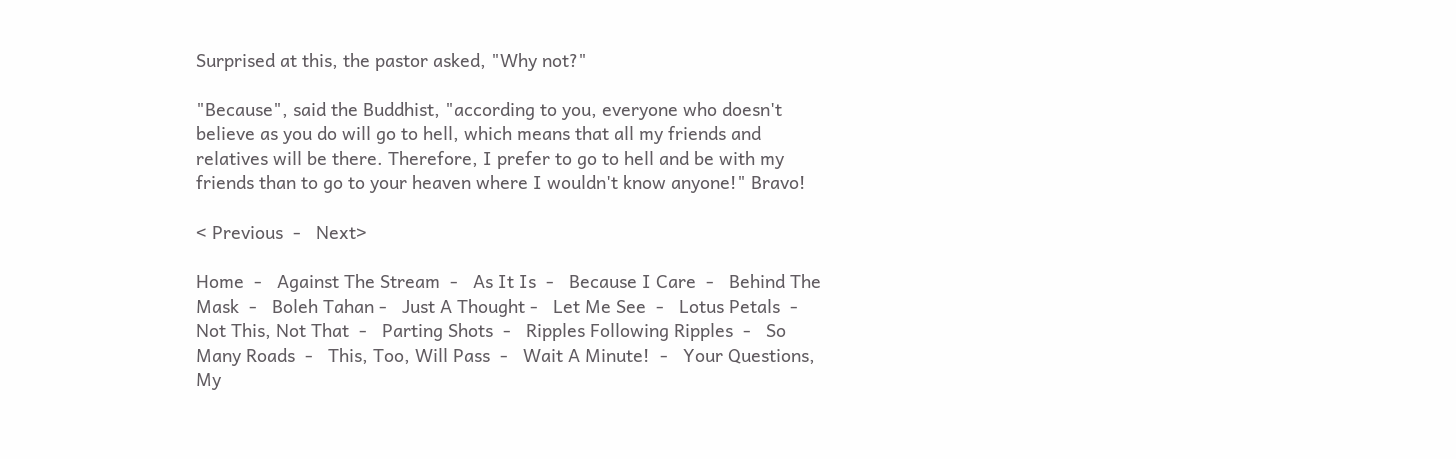Surprised at this, the pastor asked, "Why not?"

"Because", said the Buddhist, "according to you, everyone who doesn't believe as you do will go to hell, which means that all my friends and relatives will be there. Therefore, I prefer to go to hell and be with my friends than to go to your heaven where I wouldn't know anyone!" Bravo!

< Previous  -   Next>

Home  -   Against The Stream  -   As It Is  -   Because I Care  -   Behind The Mask  -   Boleh Tahan -   Just A Thought -   Let Me See  -   Lotus Petals  -   Not This, Not That  -   Parting Shots  -   Ripples Following Ripples  -   So Many Roads  -   This, Too, Will Pass  -   Wait A Minute!  -   Your Questions, My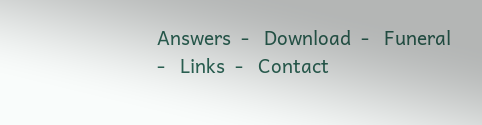Answers  -   Download  -   Funeral  -   Links  -   Contact